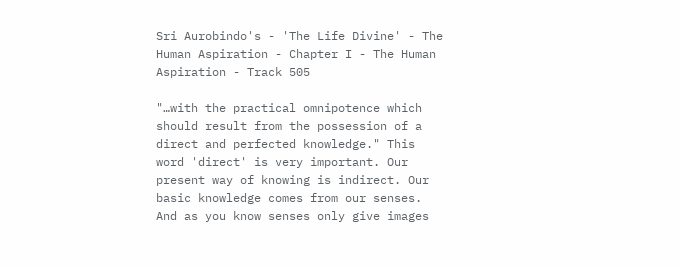Sri Aurobindo's - 'The Life Divine' - The Human Aspiration - Chapter I - The Human Aspiration - Track 505

"…with the practical omnipotence which should result from the possession of a direct and perfected knowledge." This word 'direct' is very important. Our present way of knowing is indirect. Our basic knowledge comes from our senses. And as you know senses only give images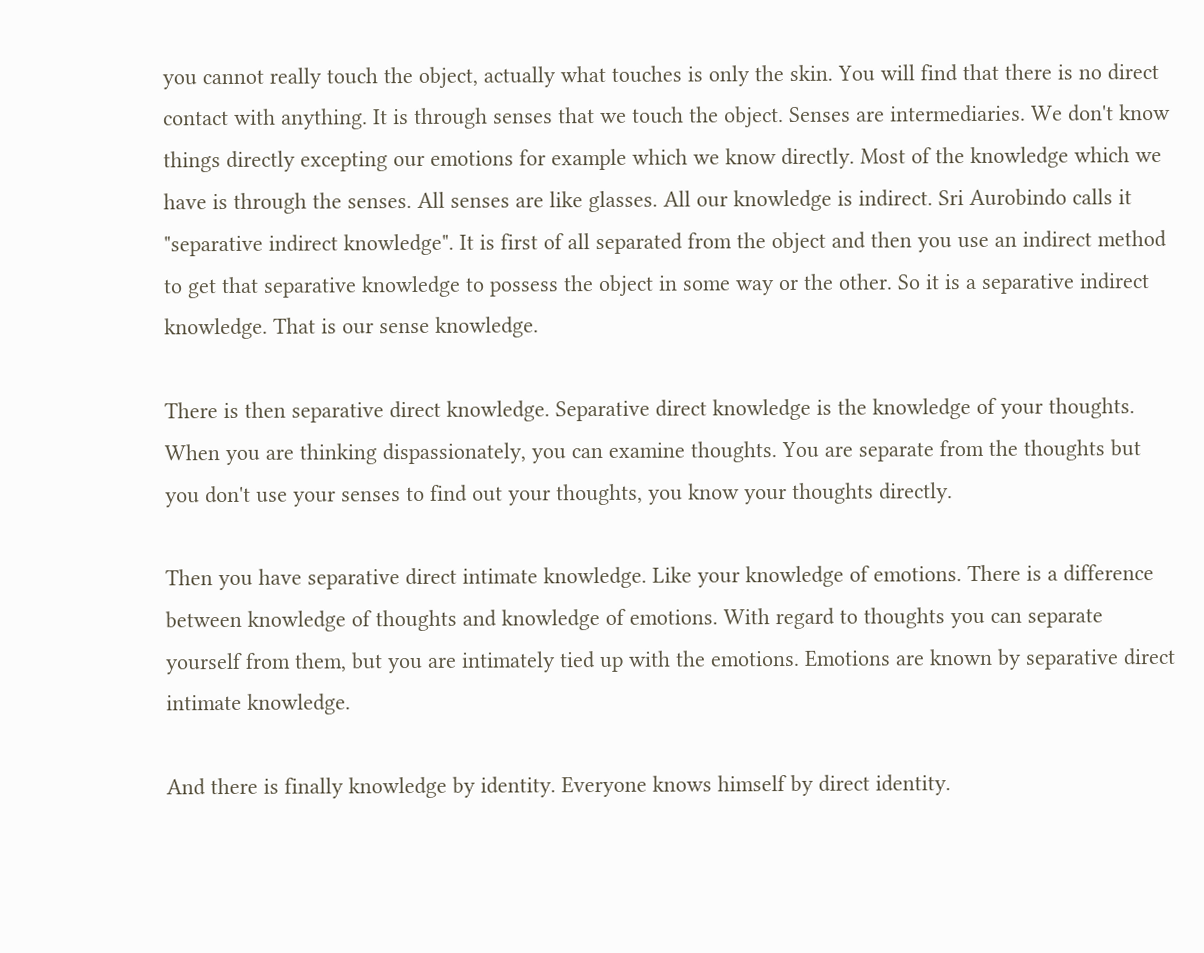you cannot really touch the object, actually what touches is only the skin. You will find that there is no direct contact with anything. It is through senses that we touch the object. Senses are intermediaries. We don't know things directly excepting our emotions for example which we know directly. Most of the knowledge which we have is through the senses. All senses are like glasses. All our knowledge is indirect. Sri Aurobindo calls it "separative indirect knowledge". It is first of all separated from the object and then you use an indirect method to get that separative knowledge to possess the object in some way or the other. So it is a separative indirect knowledge. That is our sense knowledge.

There is then separative direct knowledge. Separative direct knowledge is the knowledge of your thoughts. When you are thinking dispassionately, you can examine thoughts. You are separate from the thoughts but you don't use your senses to find out your thoughts, you know your thoughts directly.

Then you have separative direct intimate knowledge. Like your knowledge of emotions. There is a difference between knowledge of thoughts and knowledge of emotions. With regard to thoughts you can separate yourself from them, but you are intimately tied up with the emotions. Emotions are known by separative direct intimate knowledge.

And there is finally knowledge by identity. Everyone knows himself by direct identity.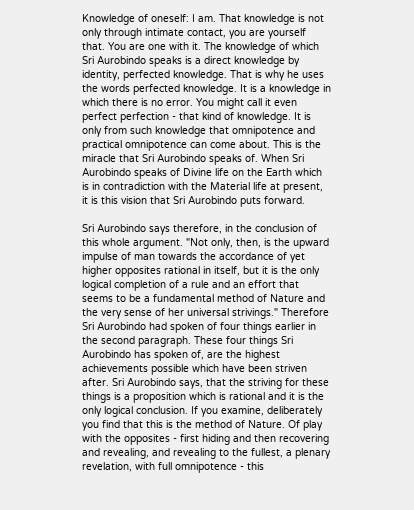Knowledge of oneself: I am. That knowledge is not only through intimate contact, you are yourself that. You are one with it. The knowledge of which Sri Aurobindo speaks is a direct knowledge by identity, perfected knowledge. That is why he uses the words perfected knowledge. It is a knowledge in which there is no error. You might call it even perfect perfection - that kind of knowledge. It is only from such knowledge that omnipotence and practical omnipotence can come about. This is the miracle that Sri Aurobindo speaks of. When Sri Aurobindo speaks of Divine life on the Earth which is in contradiction with the Material life at present, it is this vision that Sri Aurobindo puts forward.

Sri Aurobindo says therefore, in the conclusion of this whole argument. "Not only, then, is the upward impulse of man towards the accordance of yet higher opposites rational in itself, but it is the only logical completion of a rule and an effort that seems to be a fundamental method of Nature and the very sense of her universal strivings." Therefore Sri Aurobindo had spoken of four things earlier in the second paragraph. These four things Sri Aurobindo has spoken of, are the highest achievements possible which have been striven after. Sri Aurobindo says, that the striving for these things is a proposition which is rational and it is the only logical conclusion. If you examine, deliberately you find that this is the method of Nature. Of play with the opposites - first hiding and then recovering and revealing, and revealing to the fullest, a plenary revelation, with full omnipotence - this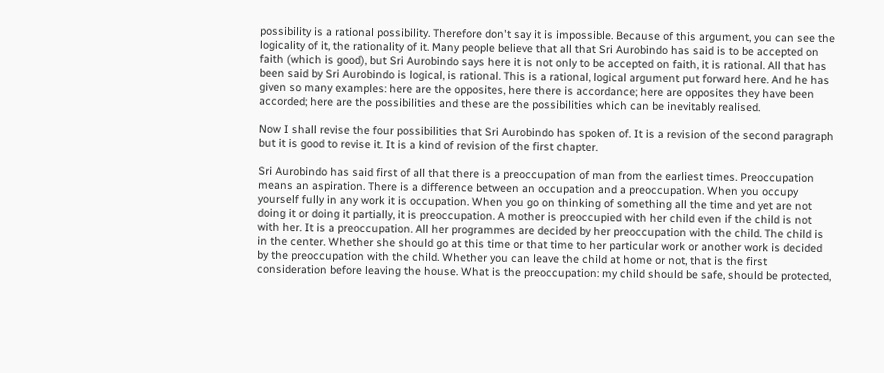possibility is a rational possibility. Therefore don't say it is impossible. Because of this argument, you can see the logicality of it, the rationality of it. Many people believe that all that Sri Aurobindo has said is to be accepted on faith (which is good), but Sri Aurobindo says here it is not only to be accepted on faith, it is rational. All that has been said by Sri Aurobindo is logical, is rational. This is a rational, logical argument put forward here. And he has given so many examples: here are the opposites, here there is accordance; here are opposites they have been accorded; here are the possibilities and these are the possibilities which can be inevitably realised.

Now I shall revise the four possibilities that Sri Aurobindo has spoken of. It is a revision of the second paragraph but it is good to revise it. It is a kind of revision of the first chapter.

Sri Aurobindo has said first of all that there is a preoccupation of man from the earliest times. Preoccupation means an aspiration. There is a difference between an occupation and a preoccupation. When you occupy yourself fully in any work it is occupation. When you go on thinking of something all the time and yet are not doing it or doing it partially, it is preoccupation. A mother is preoccupied with her child even if the child is not with her. It is a preoccupation. All her programmes are decided by her preoccupation with the child. The child is in the center. Whether she should go at this time or that time to her particular work or another work is decided by the preoccupation with the child. Whether you can leave the child at home or not, that is the first consideration before leaving the house. What is the preoccupation: my child should be safe, should be protected,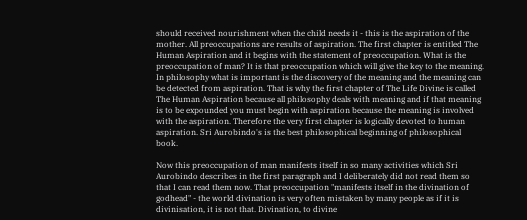should received nourishment when the child needs it - this is the aspiration of the mother. All preoccupations are results of aspiration. The first chapter is entitled The Human Aspiration and it begins with the statement of preoccupation. What is the preoccupation of man? It is that preoccupation which will give the key to the meaning. In philosophy what is important is the discovery of the meaning and the meaning can be detected from aspiration. That is why the first chapter of The Life Divine is called The Human Aspiration because all philosophy deals with meaning and if that meaning is to be expounded you must begin with aspiration because the meaning is involved with the aspiration. Therefore the very first chapter is logically devoted to human aspiration. Sri Aurobindo's is the best philosophical beginning of philosophical book.

Now this preoccupation of man manifests itself in so many activities which Sri Aurobindo describes in the first paragraph and I deliberately did not read them so that I can read them now. That preoccupation "manifests itself in the divination of godhead" - the world divination is very often mistaken by many people as if it is divinisation, it is not that. Divination, to divine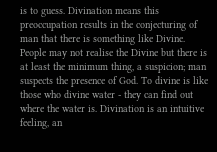is to guess. Divination means this preoccupation results in the conjecturing of man that there is something like Divine. People may not realise the Divine but there is at least the minimum thing, a suspicion; man suspects the presence of God. To divine is like those who divine water - they can find out where the water is. Divination is an intuitive feeling, an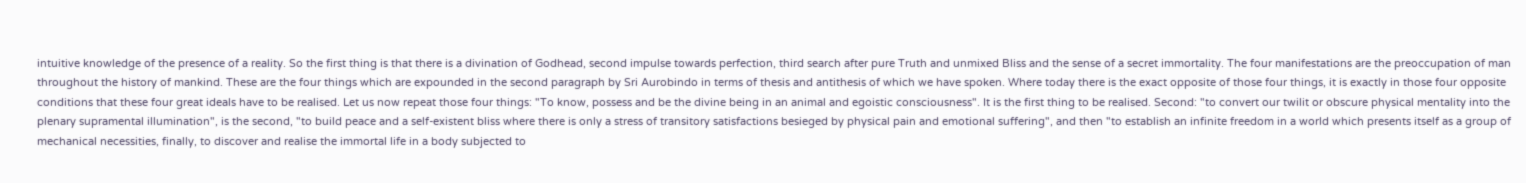intuitive knowledge of the presence of a reality. So the first thing is that there is a divination of Godhead, second impulse towards perfection, third search after pure Truth and unmixed Bliss and the sense of a secret immortality. The four manifestations are the preoccupation of man throughout the history of mankind. These are the four things which are expounded in the second paragraph by Sri Aurobindo in terms of thesis and antithesis of which we have spoken. Where today there is the exact opposite of those four things, it is exactly in those four opposite conditions that these four great ideals have to be realised. Let us now repeat those four things: "To know, possess and be the divine being in an animal and egoistic consciousness". It is the first thing to be realised. Second: "to convert our twilit or obscure physical mentality into the plenary supramental illumination", is the second, "to build peace and a self-existent bliss where there is only a stress of transitory satisfactions besieged by physical pain and emotional suffering", and then "to establish an infinite freedom in a world which presents itself as a group of mechanical necessities, finally, to discover and realise the immortal life in a body subjected to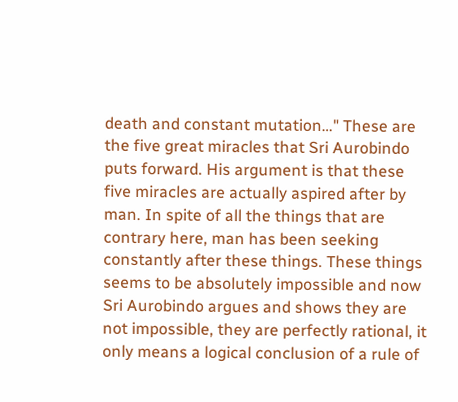death and constant mutation…" These are the five great miracles that Sri Aurobindo puts forward. His argument is that these five miracles are actually aspired after by man. In spite of all the things that are contrary here, man has been seeking constantly after these things. These things seems to be absolutely impossible and now Sri Aurobindo argues and shows they are not impossible, they are perfectly rational, it only means a logical conclusion of a rule of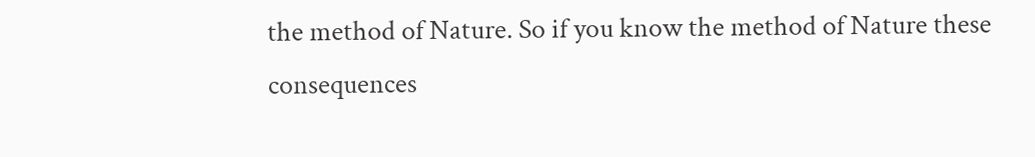the method of Nature. So if you know the method of Nature these consequences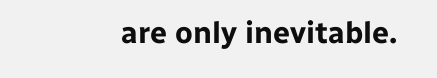are only inevitable.